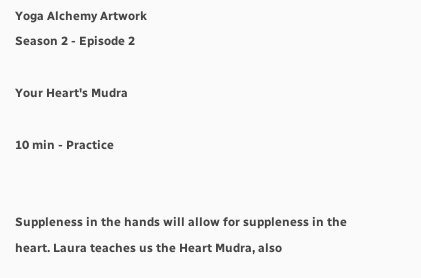Yoga Alchemy Artwork
Season 2 - Episode 2

Your Heart's Mudra

10 min - Practice


Suppleness in the hands will allow for suppleness in the heart. Laura teaches us the Heart Mudra, also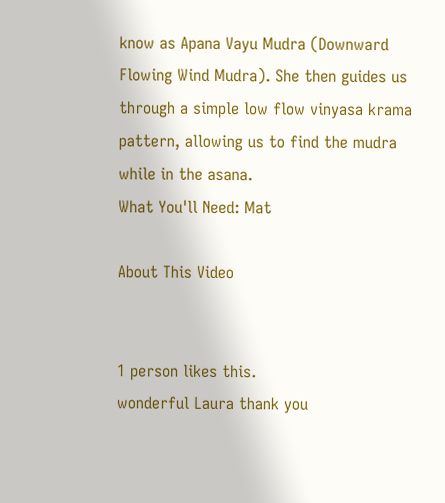know as Apana Vayu Mudra (Downward Flowing Wind Mudra). She then guides us through a simple low flow vinyasa krama pattern, allowing us to find the mudra while in the asana.
What You'll Need: Mat

About This Video


1 person likes this.
wonderful Laura thank you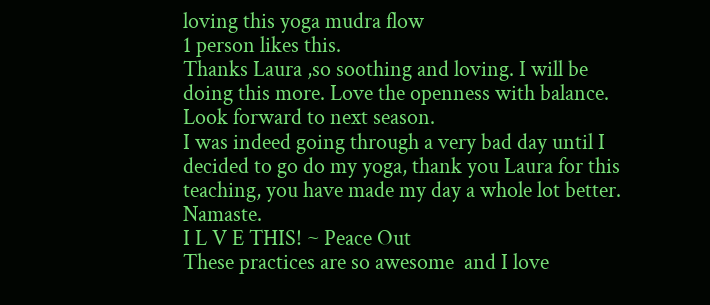loving this yoga mudra flow
1 person likes this.
Thanks Laura ,so soothing and loving. I will be doing this more. Love the openness with balance. Look forward to next season.
I was indeed going through a very bad day until I decided to go do my yoga, thank you Laura for this teaching, you have made my day a whole lot better. Namaste.
I L V E THIS! ~ Peace Out
These practices are so awesome  and I love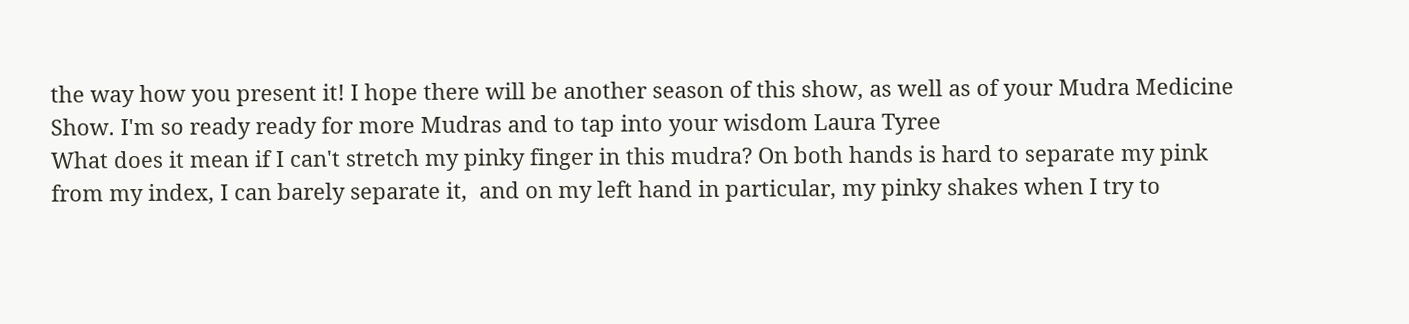the way how you present it! I hope there will be another season of this show, as well as of your Mudra Medicine Show. I'm so ready ready for more Mudras and to tap into your wisdom Laura Tyree
What does it mean if I can't stretch my pinky finger in this mudra? On both hands is hard to separate my pink from my index, I can barely separate it,  and on my left hand in particular, my pinky shakes when I try to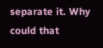separate it. Why could that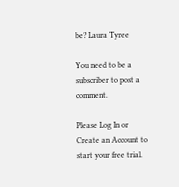be? Laura Tyree

You need to be a subscriber to post a comment.

Please Log In or Create an Account to start your free trial.